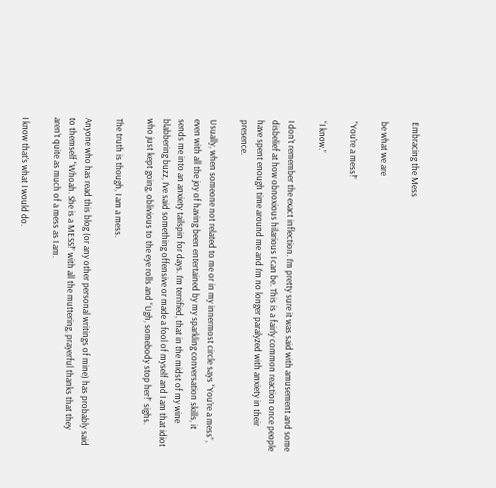Embracing the Mess

be what we are

“You’re a mess!”

“I know.”

I don’t remember the exact inflection. I’m pretty sure it was said with amusement and some disbelief at how obnoxious hilarious I can be. This is a fairly common reaction once people have spent enough time around me and I’m no longer paralyzed with anxiety in their presence.

Usually, when someone not related to me or in my innermost circle says “You’re a mess”, even with all the joy of having been entertained by my sparkling conversation skills, it sends me into an anxiety tailspin for days. I’m terrified, that in the midst of my wine blabbering buzz, I’ve said something offensive or made a fool of myself and I am that idiot who just kept going, oblivious to the eye rolls and “Ugh, somebody stop her!” sighs.

The truth is though, I am a mess.

Anyone who has read this blog (or any other personal writings of mine) has probably said to themself “Whoah. She is a MESS!” with all the muttering, prayerful thanks that they aren’t quite as much of a mess as I am.

I know that’s what I would do.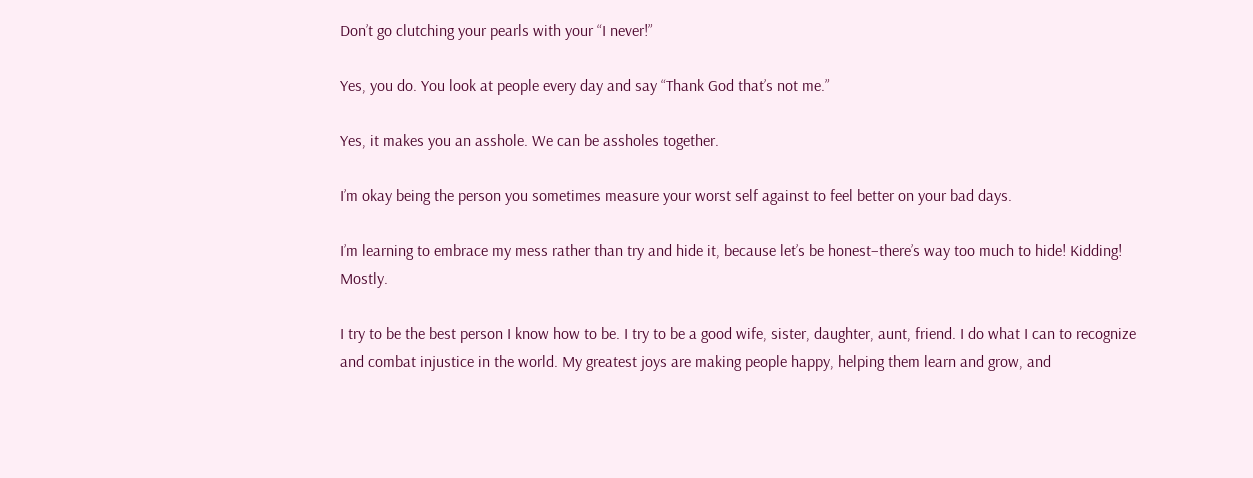Don’t go clutching your pearls with your “I never!”

Yes, you do. You look at people every day and say “Thank God that’s not me.”

Yes, it makes you an asshole. We can be assholes together.

I’m okay being the person you sometimes measure your worst self against to feel better on your bad days.

I’m learning to embrace my mess rather than try and hide it, because let’s be honest–there’s way too much to hide! Kidding! Mostly.

I try to be the best person I know how to be. I try to be a good wife, sister, daughter, aunt, friend. I do what I can to recognize and combat injustice in the world. My greatest joys are making people happy, helping them learn and grow, and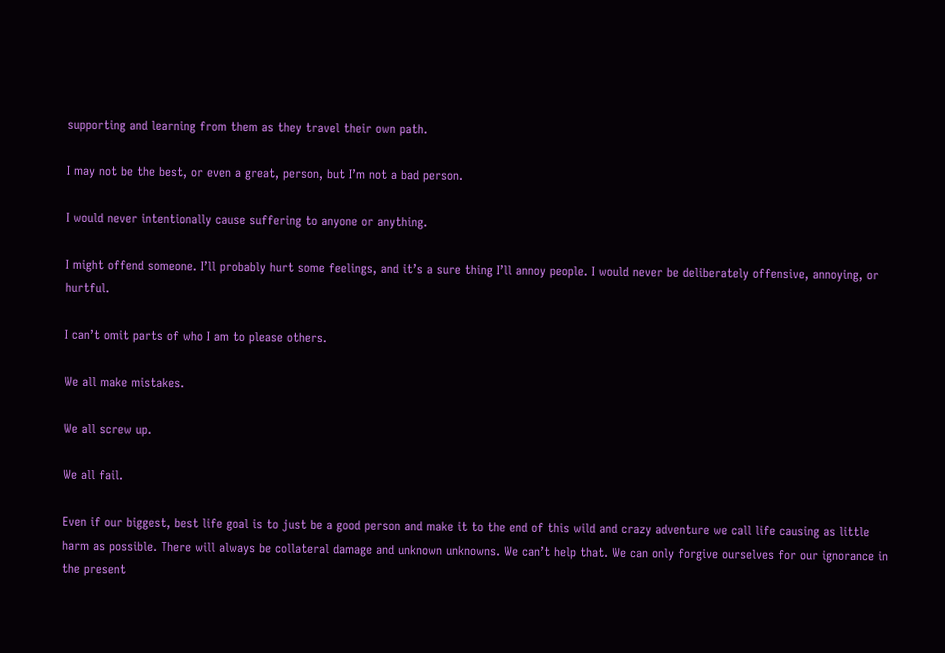supporting and learning from them as they travel their own path.

I may not be the best, or even a great, person, but I’m not a bad person.

I would never intentionally cause suffering to anyone or anything.

I might offend someone. I’ll probably hurt some feelings, and it’s a sure thing I’ll annoy people. I would never be deliberately offensive, annoying, or hurtful.

I can’t omit parts of who I am to please others.

We all make mistakes.

We all screw up.

We all fail.

Even if our biggest, best life goal is to just be a good person and make it to the end of this wild and crazy adventure we call life causing as little harm as possible. There will always be collateral damage and unknown unknowns. We can’t help that. We can only forgive ourselves for our ignorance in the present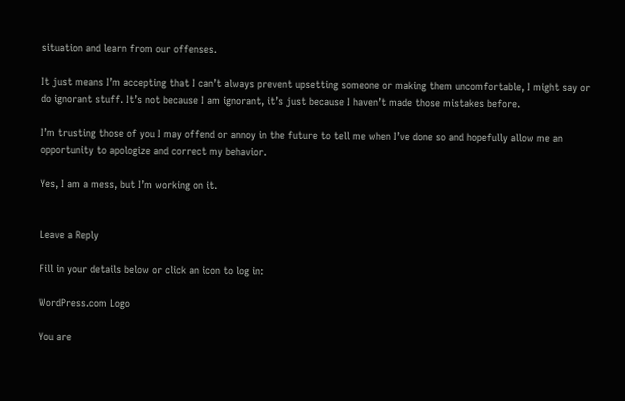situation and learn from our offenses.

It just means I’m accepting that I can’t always prevent upsetting someone or making them uncomfortable, I might say or do ignorant stuff. It’s not because I am ignorant, it’s just because I haven’t made those mistakes before.

I’m trusting those of you I may offend or annoy in the future to tell me when I’ve done so and hopefully allow me an opportunity to apologize and correct my behavior.

Yes, I am a mess, but I’m working on it.


Leave a Reply

Fill in your details below or click an icon to log in:

WordPress.com Logo

You are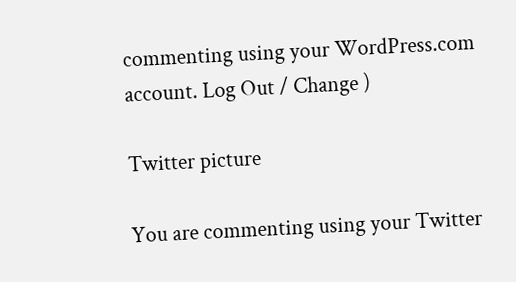commenting using your WordPress.com account. Log Out / Change )

Twitter picture

You are commenting using your Twitter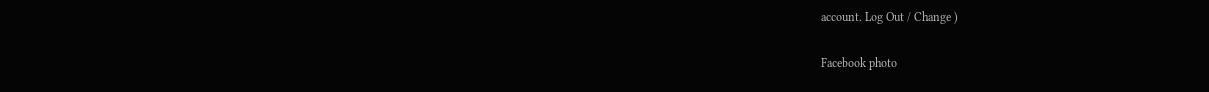account. Log Out / Change )

Facebook photo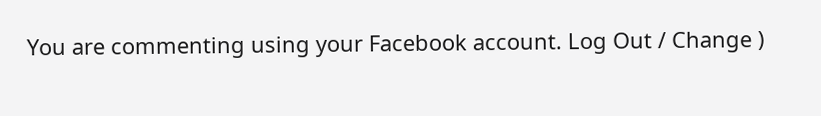You are commenting using your Facebook account. Log Out / Change )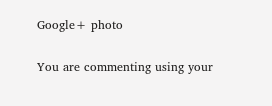Google+ photo

You are commenting using your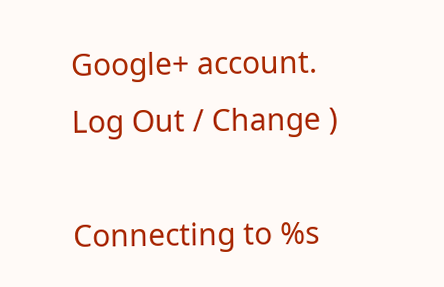Google+ account. Log Out / Change )

Connecting to %s